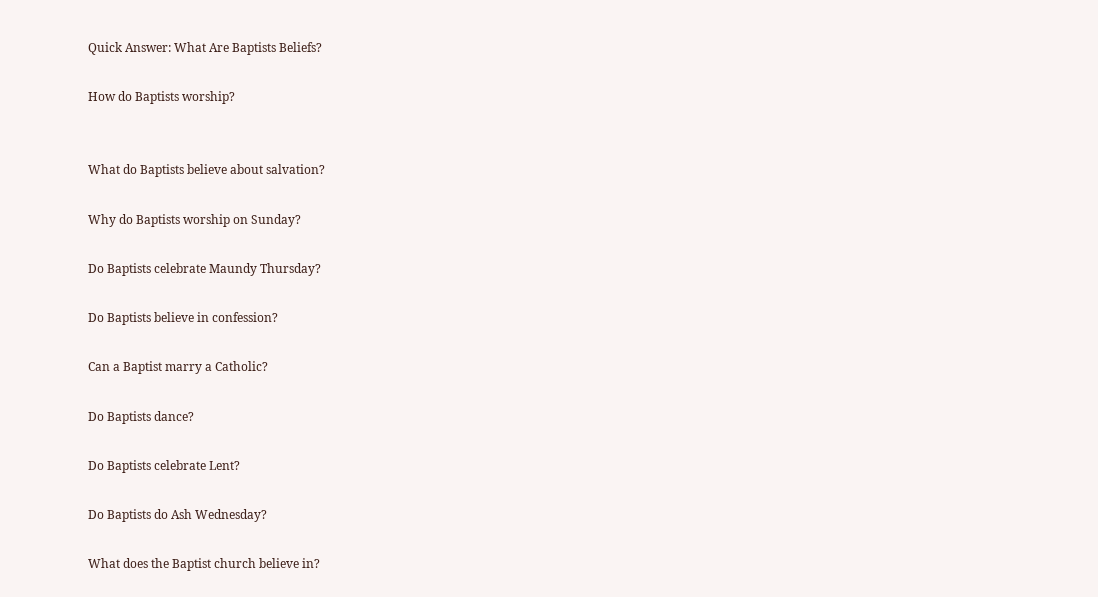Quick Answer: What Are Baptists Beliefs?

How do Baptists worship?


What do Baptists believe about salvation?

Why do Baptists worship on Sunday?

Do Baptists celebrate Maundy Thursday?

Do Baptists believe in confession?

Can a Baptist marry a Catholic?

Do Baptists dance?

Do Baptists celebrate Lent?

Do Baptists do Ash Wednesday?

What does the Baptist church believe in?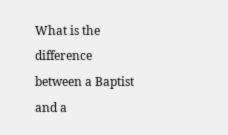What is the difference between a Baptist and a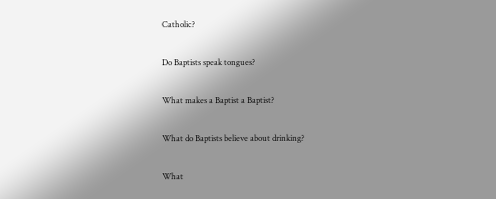Catholic?

Do Baptists speak tongues?

What makes a Baptist a Baptist?

What do Baptists believe about drinking?

What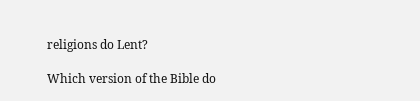religions do Lent?

Which version of the Bible do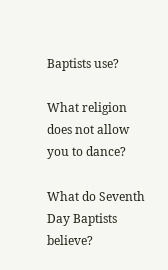Baptists use?

What religion does not allow you to dance?

What do Seventh Day Baptists believe?